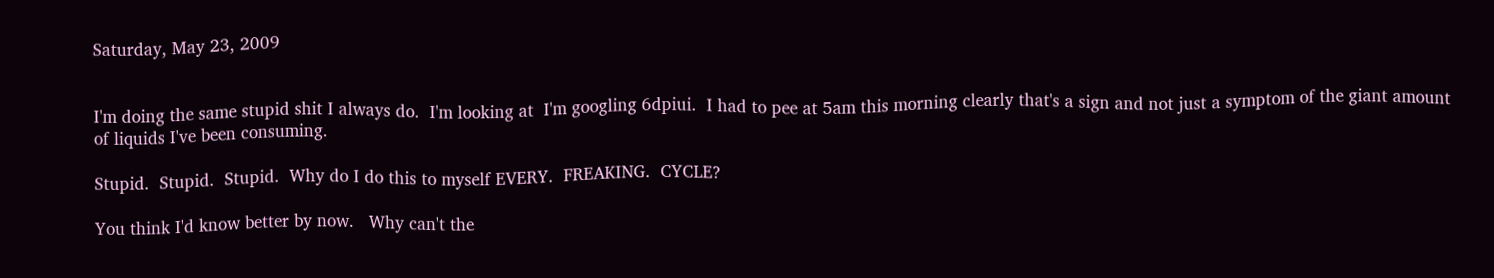Saturday, May 23, 2009


I'm doing the same stupid shit I always do.  I'm looking at  I'm googling 6dpiui.  I had to pee at 5am this morning clearly that's a sign and not just a symptom of the giant amount of liquids I've been consuming.

Stupid.  Stupid.  Stupid.  Why do I do this to myself EVERY.  FREAKING.  CYCLE?

You think I'd know better by now.   Why can't the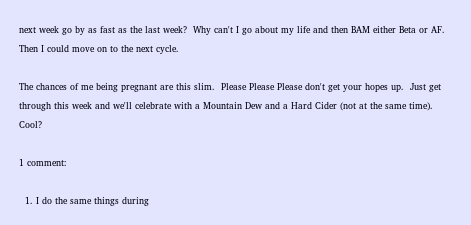next week go by as fast as the last week?  Why can't I go about my life and then BAM either Beta or AF.  Then I could move on to the next cycle.

The chances of me being pregnant are this slim.  Please Please Please don't get your hopes up.  Just get through this week and we'll celebrate with a Mountain Dew and a Hard Cider (not at the same time).  Cool?

1 comment:

  1. I do the same things during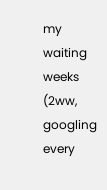my waiting weeks (2ww, googling every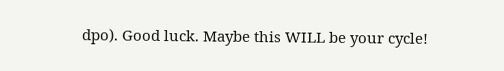dpo). Good luck. Maybe this WILL be your cycle!